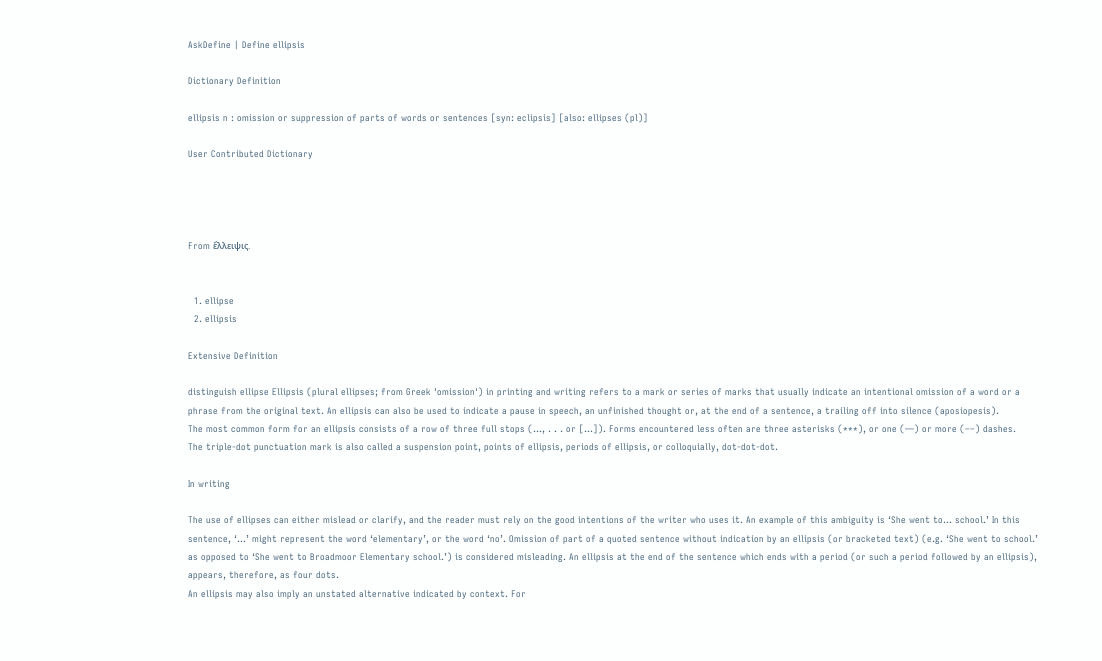AskDefine | Define ellipsis

Dictionary Definition

ellipsis n : omission or suppression of parts of words or sentences [syn: eclipsis] [also: ellipses (pl)]

User Contributed Dictionary




From ἔλλειψις.


  1. ellipse
  2. ellipsis

Extensive Definition

distinguish ellipse Ellipsis (plural ellipses; from Greek 'omission') in printing and writing refers to a mark or series of marks that usually indicate an intentional omission of a word or a phrase from the original text. An ellipsis can also be used to indicate a pause in speech, an unfinished thought or, at the end of a sentence, a trailing off into silence (aposiopesis).
The most common form for an ellipsis consists of a row of three full stops (..., . . . or [...]). Forms encountered less often are three asterisks (***), or one (—) or more (––) dashes.
The triple-dot punctuation mark is also called a suspension point, points of ellipsis, periods of ellipsis, or colloquially, dot-dot-dot.

In writing

The use of ellipses can either mislead or clarify, and the reader must rely on the good intentions of the writer who uses it. An example of this ambiguity is ‘She went to… school.’ In this sentence, ‘…’ might represent the word ‘elementary’, or the word ‘no’. Omission of part of a quoted sentence without indication by an ellipsis (or bracketed text) (e.g. ‘She went to school.’ as opposed to ‘She went to Broadmoor Elementary school.’) is considered misleading. An ellipsis at the end of the sentence which ends with a period (or such a period followed by an ellipsis), appears, therefore, as four dots.
An ellipsis may also imply an unstated alternative indicated by context. For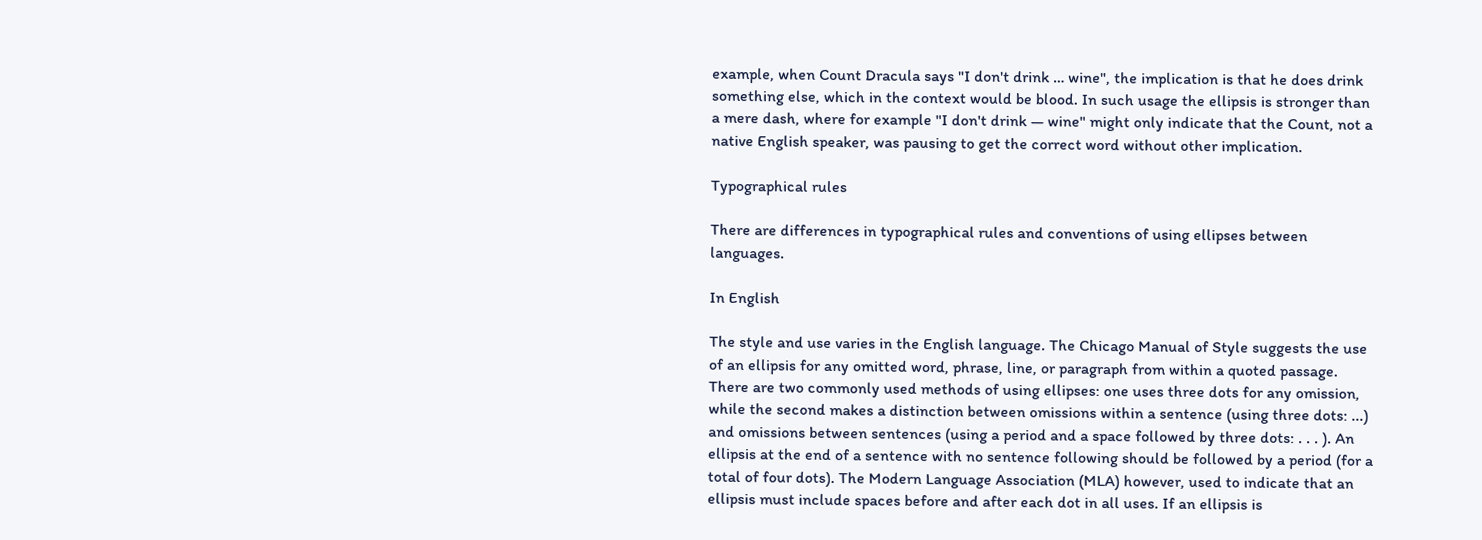example, when Count Dracula says "I don't drink … wine", the implication is that he does drink something else, which in the context would be blood. In such usage the ellipsis is stronger than a mere dash, where for example "I don't drink — wine" might only indicate that the Count, not a native English speaker, was pausing to get the correct word without other implication.

Typographical rules

There are differences in typographical rules and conventions of using ellipses between languages.

In English

The style and use varies in the English language. The Chicago Manual of Style suggests the use of an ellipsis for any omitted word, phrase, line, or paragraph from within a quoted passage. There are two commonly used methods of using ellipses: one uses three dots for any omission, while the second makes a distinction between omissions within a sentence (using three dots: ...) and omissions between sentences (using a period and a space followed by three dots: . . . ). An ellipsis at the end of a sentence with no sentence following should be followed by a period (for a total of four dots). The Modern Language Association (MLA) however, used to indicate that an ellipsis must include spaces before and after each dot in all uses. If an ellipsis is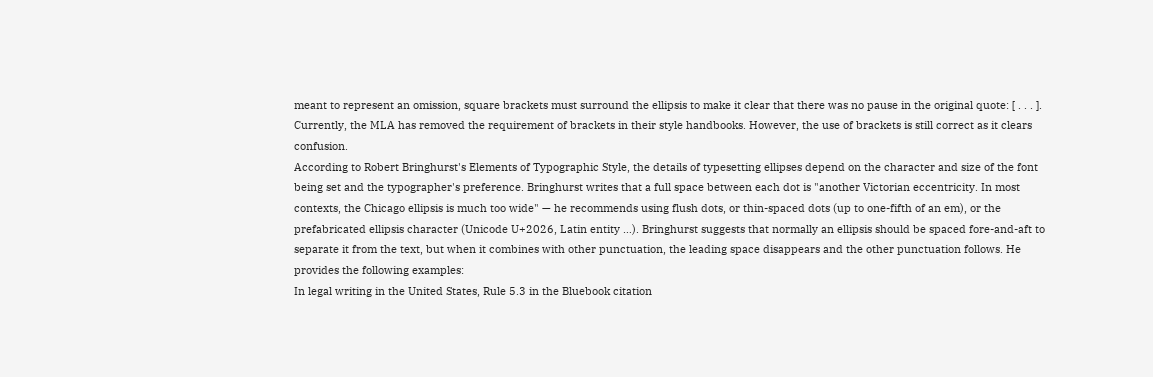meant to represent an omission, square brackets must surround the ellipsis to make it clear that there was no pause in the original quote: [ . . . ]. Currently, the MLA has removed the requirement of brackets in their style handbooks. However, the use of brackets is still correct as it clears confusion.
According to Robert Bringhurst's Elements of Typographic Style, the details of typesetting ellipses depend on the character and size of the font being set and the typographer's preference. Bringhurst writes that a full space between each dot is "another Victorian eccentricity. In most contexts, the Chicago ellipsis is much too wide" — he recommends using flush dots, or thin-spaced dots (up to one-fifth of an em), or the prefabricated ellipsis character (Unicode U+2026, Latin entity …). Bringhurst suggests that normally an ellipsis should be spaced fore-and-aft to separate it from the text, but when it combines with other punctuation, the leading space disappears and the other punctuation follows. He provides the following examples:
In legal writing in the United States, Rule 5.3 in the Bluebook citation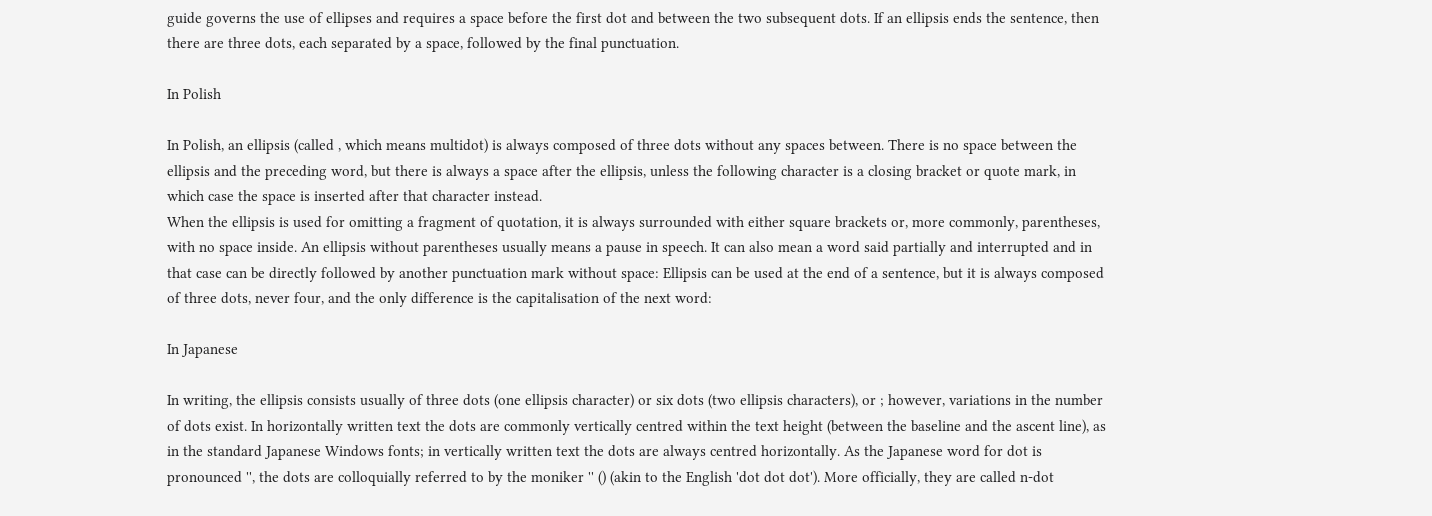guide governs the use of ellipses and requires a space before the first dot and between the two subsequent dots. If an ellipsis ends the sentence, then there are three dots, each separated by a space, followed by the final punctuation.

In Polish

In Polish, an ellipsis (called , which means multidot) is always composed of three dots without any spaces between. There is no space between the ellipsis and the preceding word, but there is always a space after the ellipsis, unless the following character is a closing bracket or quote mark, in which case the space is inserted after that character instead.
When the ellipsis is used for omitting a fragment of quotation, it is always surrounded with either square brackets or, more commonly, parentheses, with no space inside. An ellipsis without parentheses usually means a pause in speech. It can also mean a word said partially and interrupted and in that case can be directly followed by another punctuation mark without space: Ellipsis can be used at the end of a sentence, but it is always composed of three dots, never four, and the only difference is the capitalisation of the next word:

In Japanese

In writing, the ellipsis consists usually of three dots (one ellipsis character) or six dots (two ellipsis characters), or ; however, variations in the number of dots exist. In horizontally written text the dots are commonly vertically centred within the text height (between the baseline and the ascent line), as in the standard Japanese Windows fonts; in vertically written text the dots are always centred horizontally. As the Japanese word for dot is pronounced '', the dots are colloquially referred to by the moniker '' () (akin to the English 'dot dot dot'). More officially, they are called n-dot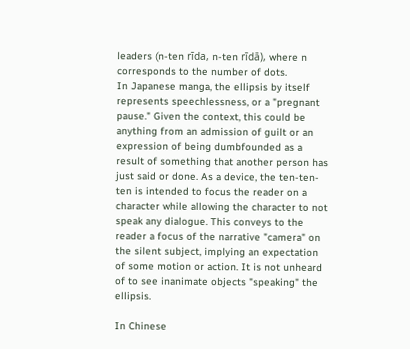leaders (n-ten rīda, n-ten rīdā), where n corresponds to the number of dots.
In Japanese manga, the ellipsis by itself represents speechlessness, or a "pregnant pause." Given the context, this could be anything from an admission of guilt or an expression of being dumbfounded as a result of something that another person has just said or done. As a device, the ten-ten-ten is intended to focus the reader on a character while allowing the character to not speak any dialogue. This conveys to the reader a focus of the narrative "camera" on the silent subject, implying an expectation of some motion or action. It is not unheard of to see inanimate objects "speaking" the ellipsis.

In Chinese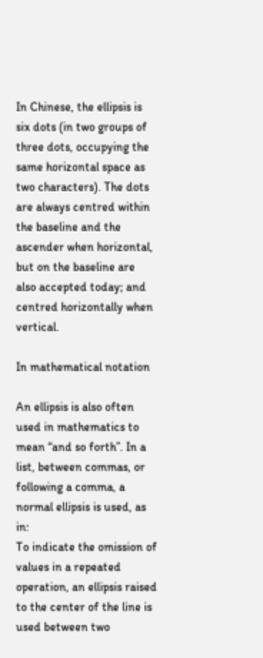In Chinese, the ellipsis is six dots (in two groups of three dots, occupying the same horizontal space as two characters). The dots are always centred within the baseline and the ascender when horizontal, but on the baseline are also accepted today; and centred horizontally when vertical.

In mathematical notation

An ellipsis is also often used in mathematics to mean “and so forth”. In a list, between commas, or following a comma, a normal ellipsis is used, as in:
To indicate the omission of values in a repeated operation, an ellipsis raised to the center of the line is used between two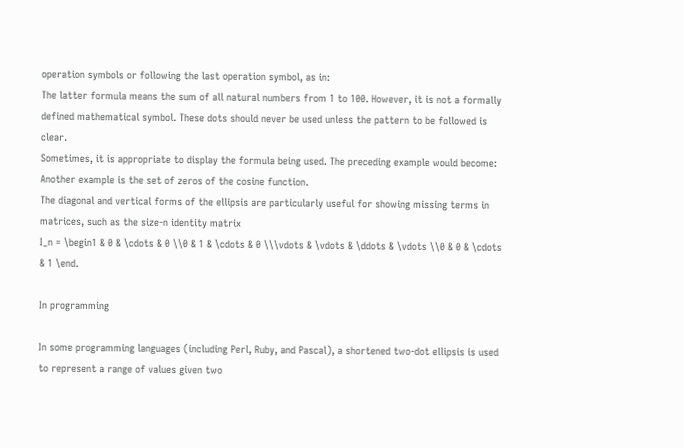operation symbols or following the last operation symbol, as in:
The latter formula means the sum of all natural numbers from 1 to 100. However, it is not a formally defined mathematical symbol. These dots should never be used unless the pattern to be followed is clear.
Sometimes, it is appropriate to display the formula being used. The preceding example would become:
Another example is the set of zeros of the cosine function.
The diagonal and vertical forms of the ellipsis are particularly useful for showing missing terms in matrices, such as the size-n identity matrix
I_n = \begin1 & 0 & \cdots & 0 \\0 & 1 & \cdots & 0 \\\vdots & \vdots & \ddots & \vdots \\0 & 0 & \cdots & 1 \end.

In programming

In some programming languages (including Perl, Ruby, and Pascal), a shortened two-dot ellipsis is used to represent a range of values given two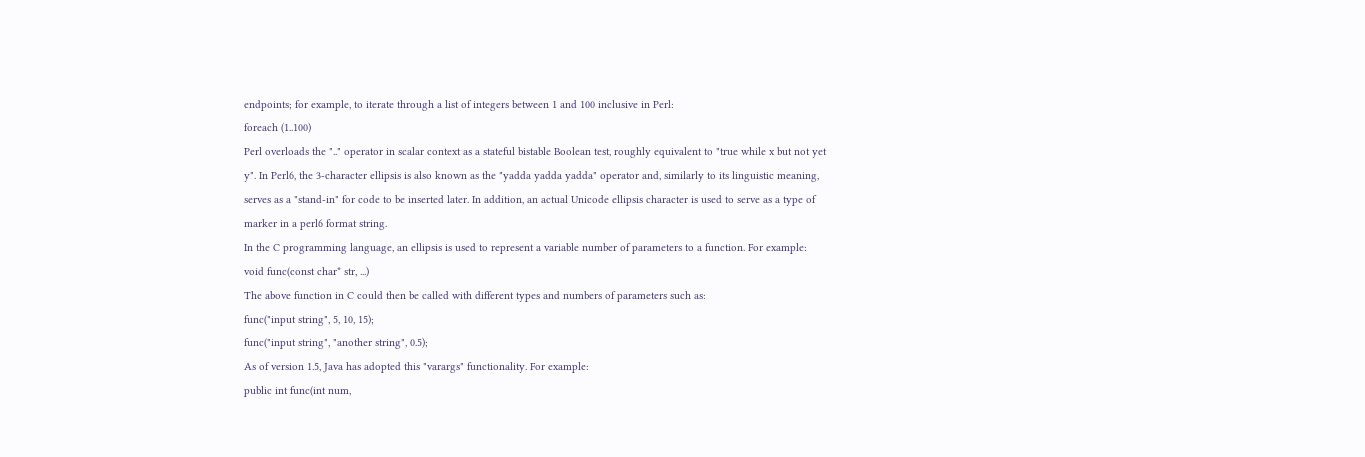endpoints; for example, to iterate through a list of integers between 1 and 100 inclusive in Perl:
foreach (1..100)
Perl overloads the ".." operator in scalar context as a stateful bistable Boolean test, roughly equivalent to "true while x but not yet y". In Perl6, the 3-character ellipsis is also known as the "yadda yadda yadda" operator and, similarly to its linguistic meaning, serves as a "stand-in" for code to be inserted later. In addition, an actual Unicode ellipsis character is used to serve as a type of marker in a perl6 format string.
In the C programming language, an ellipsis is used to represent a variable number of parameters to a function. For example:
void func(const char* str, ...)
The above function in C could then be called with different types and numbers of parameters such as:
func("input string", 5, 10, 15);
func("input string", "another string", 0.5);
As of version 1.5, Java has adopted this "varargs" functionality. For example:
public int func(int num,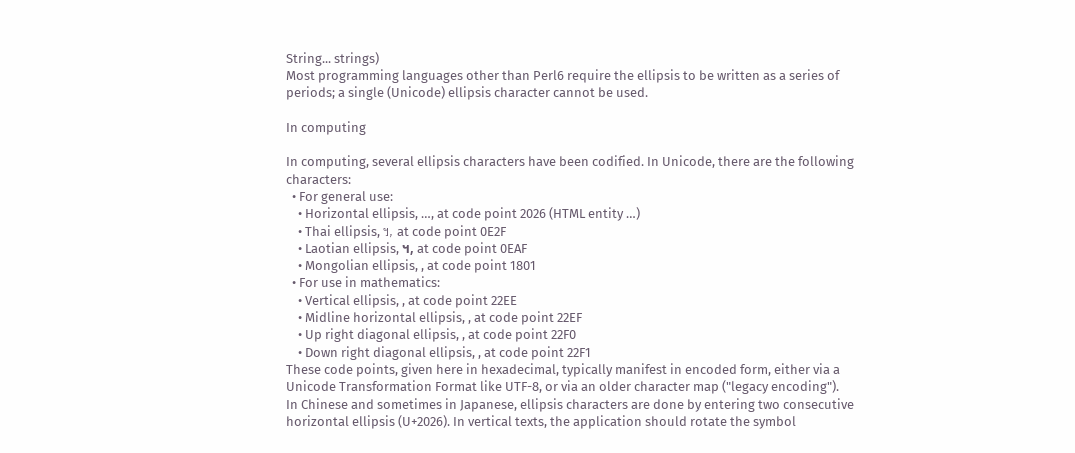String... strings)
Most programming languages other than Perl6 require the ellipsis to be written as a series of periods; a single (Unicode) ellipsis character cannot be used.

In computing

In computing, several ellipsis characters have been codified. In Unicode, there are the following characters:
  • For general use:
    • Horizontal ellipsis, …, at code point 2026 (HTML entity …)
    • Thai ellipsis, ฯ, at code point 0E2F
    • Laotian ellipsis, ຯ, at code point 0EAF
    • Mongolian ellipsis, , at code point 1801
  • For use in mathematics:
    • Vertical ellipsis, , at code point 22EE
    • Midline horizontal ellipsis, , at code point 22EF
    • Up right diagonal ellipsis, , at code point 22F0
    • Down right diagonal ellipsis, , at code point 22F1
These code points, given here in hexadecimal, typically manifest in encoded form, either via a Unicode Transformation Format like UTF-8, or via an older character map ("legacy encoding").
In Chinese and sometimes in Japanese, ellipsis characters are done by entering two consecutive horizontal ellipsis (U+2026). In vertical texts, the application should rotate the symbol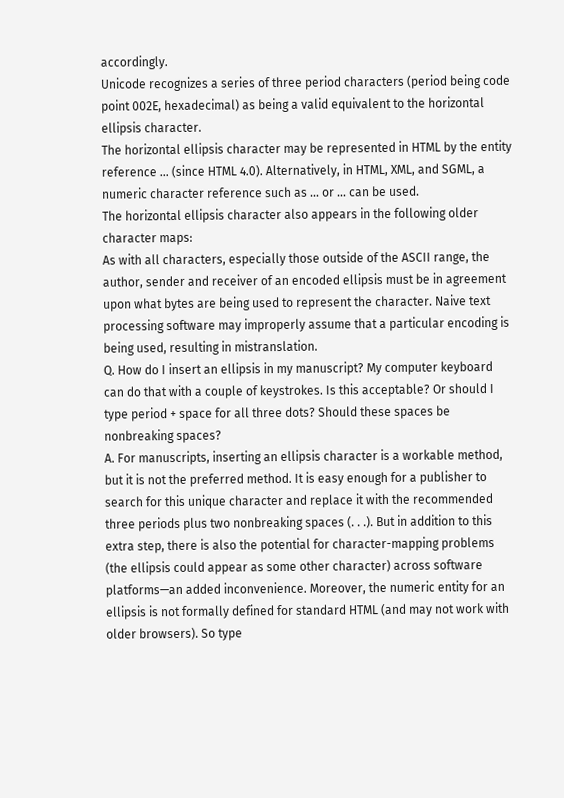accordingly.
Unicode recognizes a series of three period characters (period being code point 002E, hexadecimal) as being a valid equivalent to the horizontal ellipsis character.
The horizontal ellipsis character may be represented in HTML by the entity reference … (since HTML 4.0). Alternatively, in HTML, XML, and SGML, a numeric character reference such as … or … can be used.
The horizontal ellipsis character also appears in the following older character maps:
As with all characters, especially those outside of the ASCII range, the author, sender and receiver of an encoded ellipsis must be in agreement upon what bytes are being used to represent the character. Naive text processing software may improperly assume that a particular encoding is being used, resulting in mistranslation.
Q. How do I insert an ellipsis in my manuscript? My computer keyboard can do that with a couple of keystrokes. Is this acceptable? Or should I type period + space for all three dots? Should these spaces be nonbreaking spaces?
A. For manuscripts, inserting an ellipsis character is a workable method, but it is not the preferred method. It is easy enough for a publisher to search for this unique character and replace it with the recommended three periods plus two nonbreaking spaces (. . .). But in addition to this extra step, there is also the potential for character-mapping problems (the ellipsis could appear as some other character) across software platforms—an added inconvenience. Moreover, the numeric entity for an ellipsis is not formally defined for standard HTML (and may not work with older browsers). So type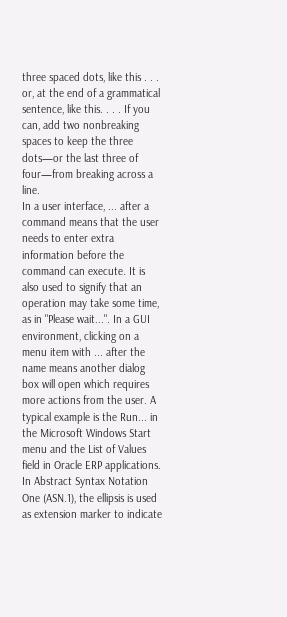three spaced dots, like this . . . or, at the end of a grammatical sentence, like this. . . . If you can, add two nonbreaking spaces to keep the three dots—or the last three of four—from breaking across a line.
In a user interface, ... after a command means that the user needs to enter extra information before the command can execute. It is also used to signify that an operation may take some time, as in "Please wait...". In a GUI environment, clicking on a menu item with ... after the name means another dialog box will open which requires more actions from the user. A typical example is the Run... in the Microsoft Windows Start menu and the List of Values field in Oracle ERP applications.
In Abstract Syntax Notation One (ASN.1), the ellipsis is used as extension marker to indicate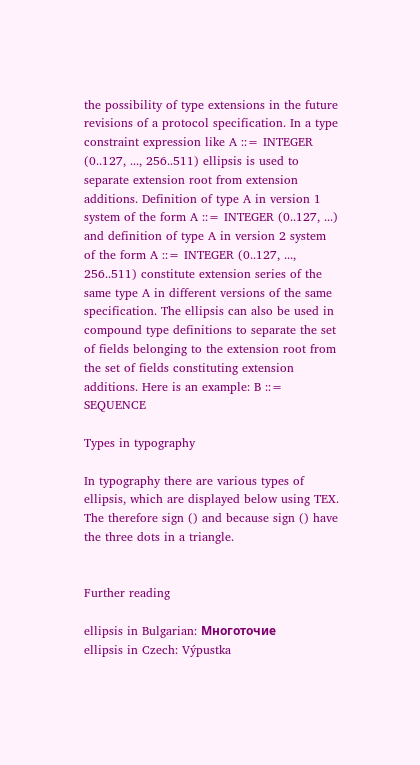the possibility of type extensions in the future revisions of a protocol specification. In a type constraint expression like A ::= INTEGER (0..127, ..., 256..511) ellipsis is used to separate extension root from extension additions. Definition of type A in version 1 system of the form A ::= INTEGER (0..127, ...) and definition of type A in version 2 system of the form A ::= INTEGER (0..127, ..., 256..511) constitute extension series of the same type A in different versions of the same specification. The ellipsis can also be used in compound type definitions to separate the set of fields belonging to the extension root from the set of fields constituting extension additions. Here is an example: B ::= SEQUENCE

Types in typography

In typography there are various types of ellipsis, which are displayed below using TEX. The therefore sign () and because sign () have the three dots in a triangle.


Further reading

ellipsis in Bulgarian: Многоточие
ellipsis in Czech: Výpustka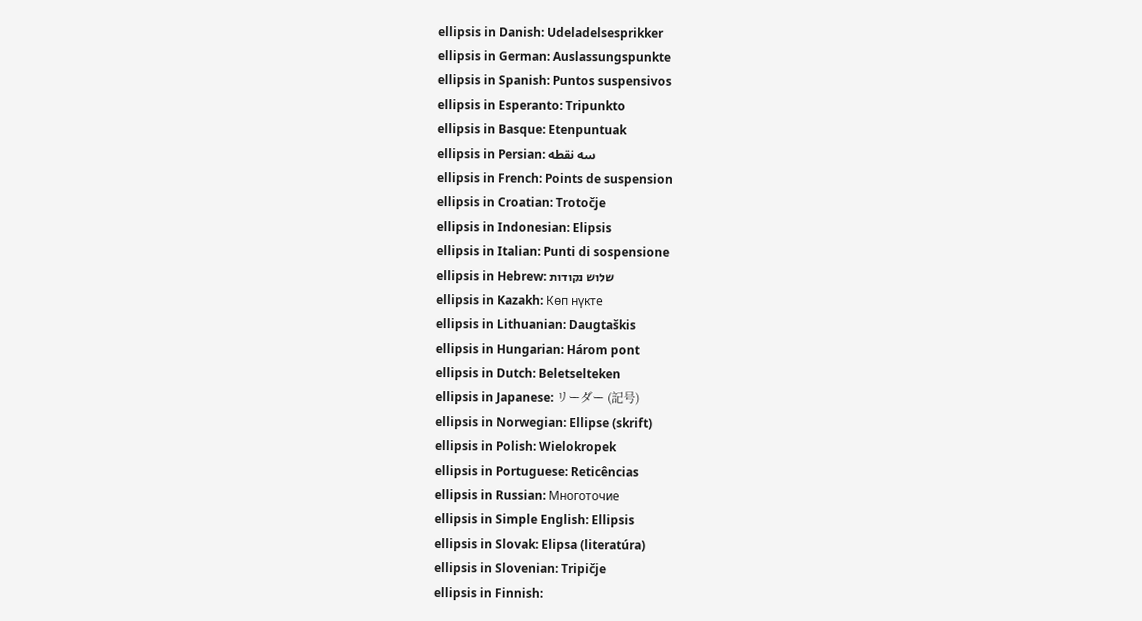ellipsis in Danish: Udeladelsesprikker
ellipsis in German: Auslassungspunkte
ellipsis in Spanish: Puntos suspensivos
ellipsis in Esperanto: Tripunkto
ellipsis in Basque: Etenpuntuak
ellipsis in Persian: سه نقطه
ellipsis in French: Points de suspension
ellipsis in Croatian: Trotočje
ellipsis in Indonesian: Elipsis
ellipsis in Italian: Punti di sospensione
ellipsis in Hebrew: שלוש נקודות
ellipsis in Kazakh: Көп нүкте
ellipsis in Lithuanian: Daugtaškis
ellipsis in Hungarian: Három pont
ellipsis in Dutch: Beletselteken
ellipsis in Japanese: リーダー (記号)
ellipsis in Norwegian: Ellipse (skrift)
ellipsis in Polish: Wielokropek
ellipsis in Portuguese: Reticências
ellipsis in Russian: Многоточие
ellipsis in Simple English: Ellipsis
ellipsis in Slovak: Elipsa (literatúra)
ellipsis in Slovenian: Tripičje
ellipsis in Finnish: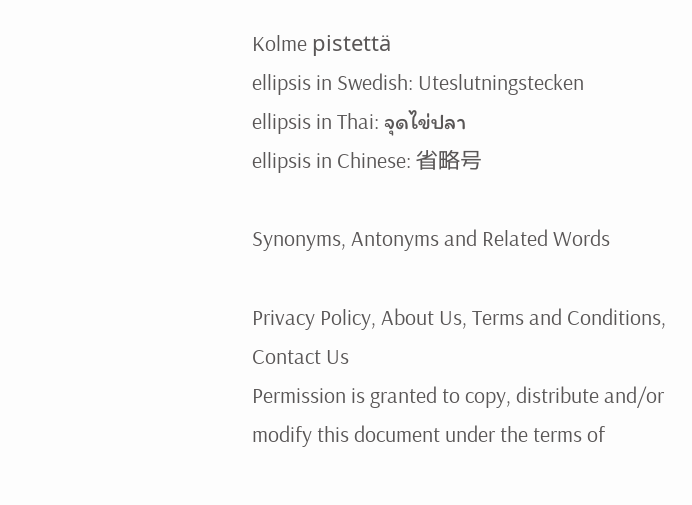Kolme pistettä
ellipsis in Swedish: Uteslutningstecken
ellipsis in Thai: จุดไข่ปลา
ellipsis in Chinese: 省略号

Synonyms, Antonyms and Related Words

Privacy Policy, About Us, Terms and Conditions, Contact Us
Permission is granted to copy, distribute and/or modify this document under the terms of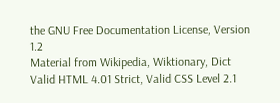the GNU Free Documentation License, Version 1.2
Material from Wikipedia, Wiktionary, Dict
Valid HTML 4.01 Strict, Valid CSS Level 2.1